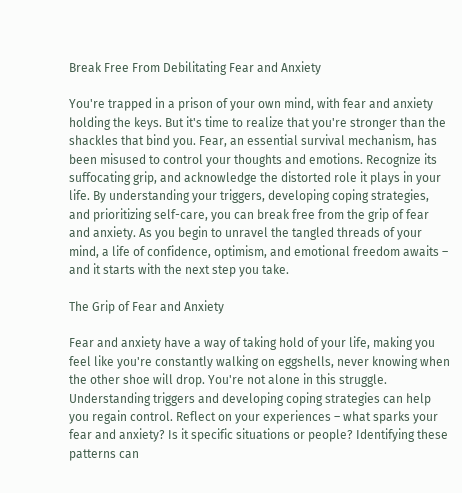Break Free From Debilitating Fear and Anxiety

You're trapped in a prison of your own mind, with fear and anxiety holding the keys. But it's time to realize that you're stronger than the shackles that bind you. Fear, an essential survival mechanism, has been misused to control your thoughts and emotions. Recognize its suffocating grip, and acknowledge the distorted role it plays in your life. By understanding your triggers, developing coping strategies, and prioritizing self-care, you can break free from the grip of fear and anxiety. As you begin to unravel the tangled threads of your mind, a life of confidence, optimism, and emotional freedom awaits – and it starts with the next step you take.

The Grip of Fear and Anxiety

Fear and anxiety have a way of taking hold of your life, making you feel like you're constantly walking on eggshells, never knowing when the other shoe will drop. You're not alone in this struggle. Understanding triggers and developing coping strategies can help you regain control. Reflect on your experiences – what sparks your fear and anxiety? Is it specific situations or people? Identifying these patterns can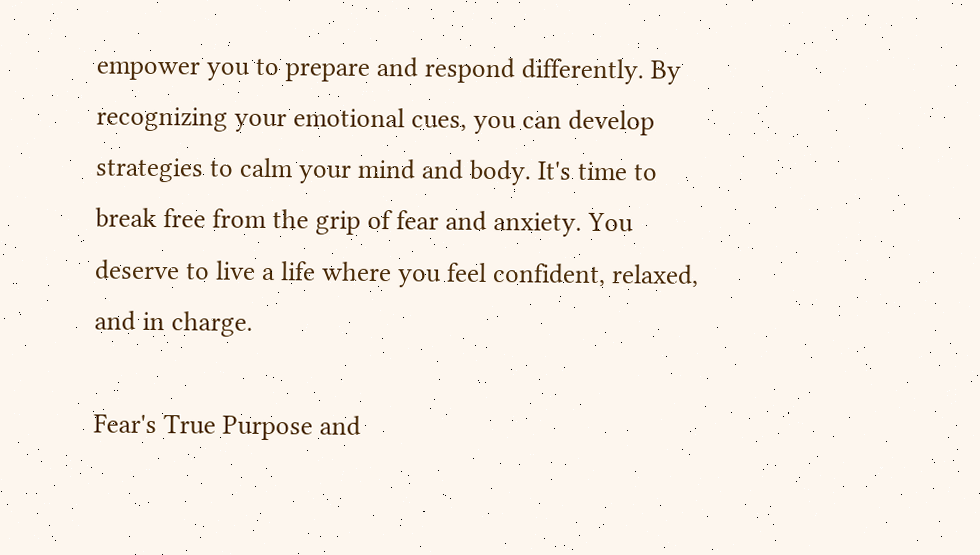empower you to prepare and respond differently. By recognizing your emotional cues, you can develop strategies to calm your mind and body. It's time to break free from the grip of fear and anxiety. You deserve to live a life where you feel confident, relaxed, and in charge.

Fear's True Purpose and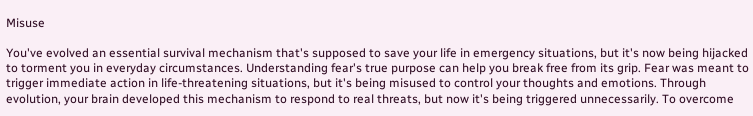Misuse

You've evolved an essential survival mechanism that's supposed to save your life in emergency situations, but it's now being hijacked to torment you in everyday circumstances. Understanding fear's true purpose can help you break free from its grip. Fear was meant to trigger immediate action in life-threatening situations, but it's being misused to control your thoughts and emotions. Through evolution, your brain developed this mechanism to respond to real threats, but now it's being triggered unnecessarily. To overcome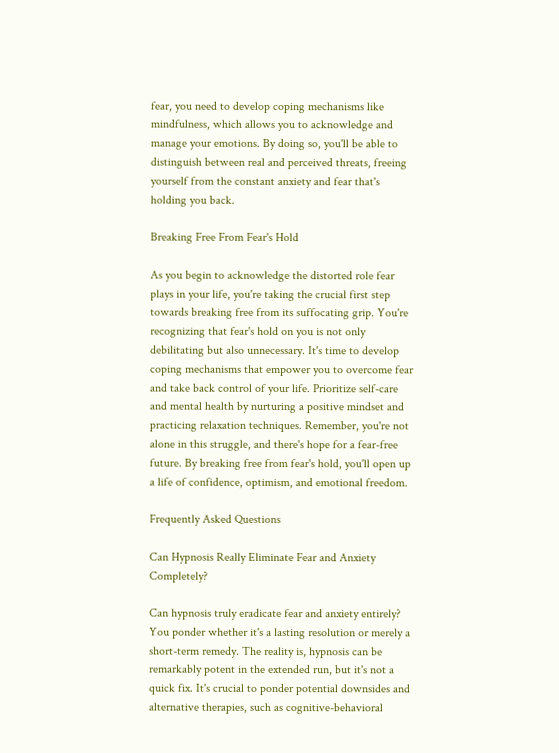fear, you need to develop coping mechanisms like mindfulness, which allows you to acknowledge and manage your emotions. By doing so, you'll be able to distinguish between real and perceived threats, freeing yourself from the constant anxiety and fear that's holding you back.

Breaking Free From Fear's Hold

As you begin to acknowledge the distorted role fear plays in your life, you're taking the crucial first step towards breaking free from its suffocating grip. You're recognizing that fear's hold on you is not only debilitating but also unnecessary. It's time to develop coping mechanisms that empower you to overcome fear and take back control of your life. Prioritize self-care and mental health by nurturing a positive mindset and practicing relaxation techniques. Remember, you're not alone in this struggle, and there's hope for a fear-free future. By breaking free from fear's hold, you'll open up a life of confidence, optimism, and emotional freedom.

Frequently Asked Questions

Can Hypnosis Really Eliminate Fear and Anxiety Completely?

Can hypnosis truly eradicate fear and anxiety entirely? You ponder whether it's a lasting resolution or merely a short-term remedy. The reality is, hypnosis can be remarkably potent in the extended run, but it's not a quick fix. It's crucial to ponder potential downsides and alternative therapies, such as cognitive-behavioral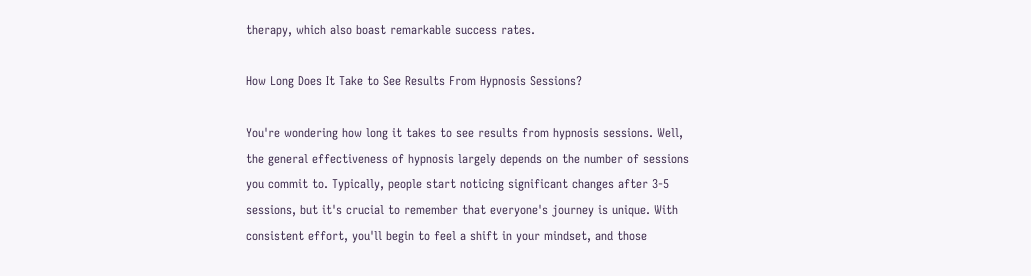therapy, which also boast remarkable success rates.

How Long Does It Take to See Results From Hypnosis Sessions?

You're wondering how long it takes to see results from hypnosis sessions. Well, the general effectiveness of hypnosis largely depends on the number of sessions you commit to. Typically, people start noticing significant changes after 3-5 sessions, but it's crucial to remember that everyone's journey is unique. With consistent effort, you'll begin to feel a shift in your mindset, and those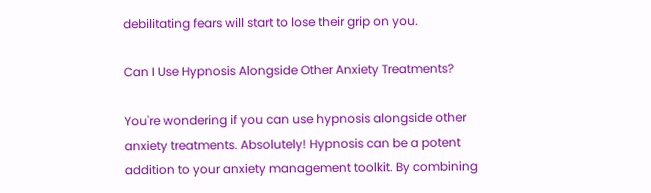debilitating fears will start to lose their grip on you.

Can I Use Hypnosis Alongside Other Anxiety Treatments?

You're wondering if you can use hypnosis alongside other anxiety treatments. Absolutely! Hypnosis can be a potent addition to your anxiety management toolkit. By combining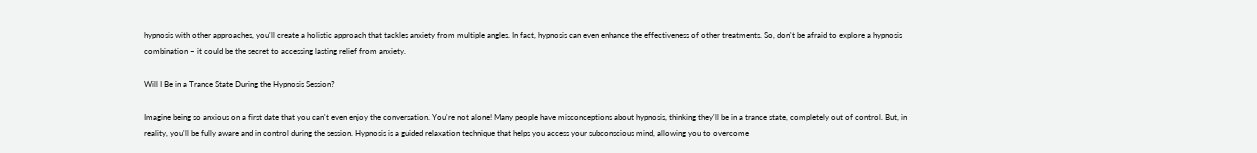hypnosis with other approaches, you'll create a holistic approach that tackles anxiety from multiple angles. In fact, hypnosis can even enhance the effectiveness of other treatments. So, don't be afraid to explore a hypnosis combination – it could be the secret to accessing lasting relief from anxiety.

Will I Be in a Trance State During the Hypnosis Session?

Imagine being so anxious on a first date that you can't even enjoy the conversation. You're not alone! Many people have misconceptions about hypnosis, thinking they'll be in a trance state, completely out of control. But, in reality, you'll be fully aware and in control during the session. Hypnosis is a guided relaxation technique that helps you access your subconscious mind, allowing you to overcome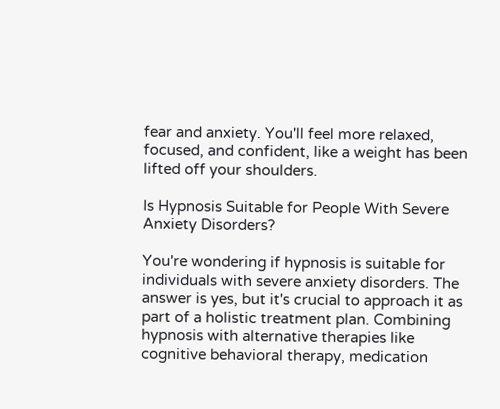fear and anxiety. You'll feel more relaxed, focused, and confident, like a weight has been lifted off your shoulders.

Is Hypnosis Suitable for People With Severe Anxiety Disorders?

You're wondering if hypnosis is suitable for individuals with severe anxiety disorders. The answer is yes, but it's crucial to approach it as part of a holistic treatment plan. Combining hypnosis with alternative therapies like cognitive behavioral therapy, medication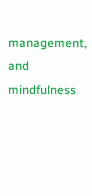management, and mindfulness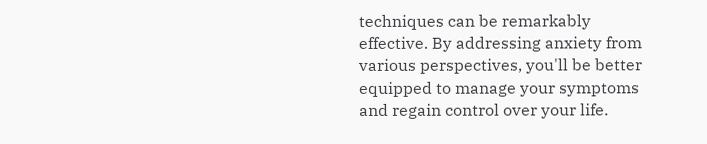techniques can be remarkably effective. By addressing anxiety from various perspectives, you'll be better equipped to manage your symptoms and regain control over your life.